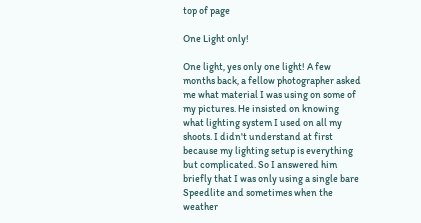top of page

One Light only!

One light, yes only one light! A few months back, a fellow photographer asked me what material I was using on some of my pictures. He insisted on knowing what lighting system I used on all my shoots. I didn't understand at first because my lighting setup is everything but complicated. So I answered him briefly that I was only using a single bare Speedlite and sometimes when the weather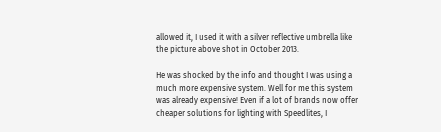allowed it, I used it with a silver reflective umbrella like the picture above shot in October 2013.

He was shocked by the info and thought I was using a much more expensive system. Well for me this system was already expensive! Even if a lot of brands now offer cheaper solutions for lighting with Speedlites, I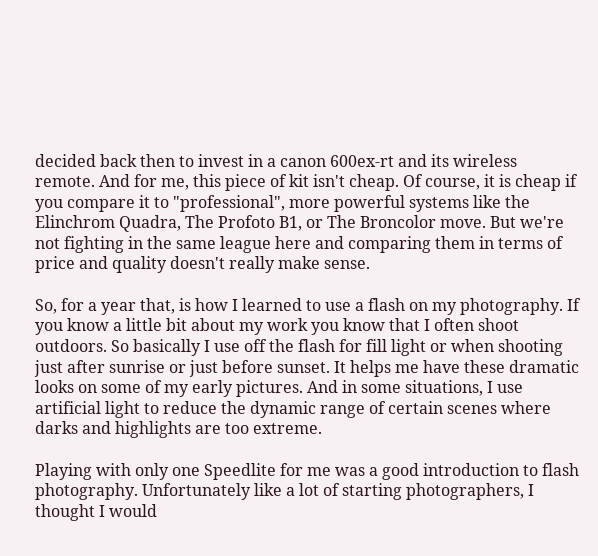decided back then to invest in a canon 600ex-rt and its wireless remote. And for me, this piece of kit isn't cheap. Of course, it is cheap if you compare it to "professional", more powerful systems like the Elinchrom Quadra, The Profoto B1, or The Broncolor move. But we're not fighting in the same league here and comparing them in terms of price and quality doesn't really make sense.

So, for a year that, is how I learned to use a flash on my photography. If you know a little bit about my work you know that I often shoot outdoors. So basically I use off the flash for fill light or when shooting just after sunrise or just before sunset. It helps me have these dramatic looks on some of my early pictures. And in some situations, I use artificial light to reduce the dynamic range of certain scenes where darks and highlights are too extreme.

Playing with only one Speedlite for me was a good introduction to flash photography. Unfortunately like a lot of starting photographers, I thought I would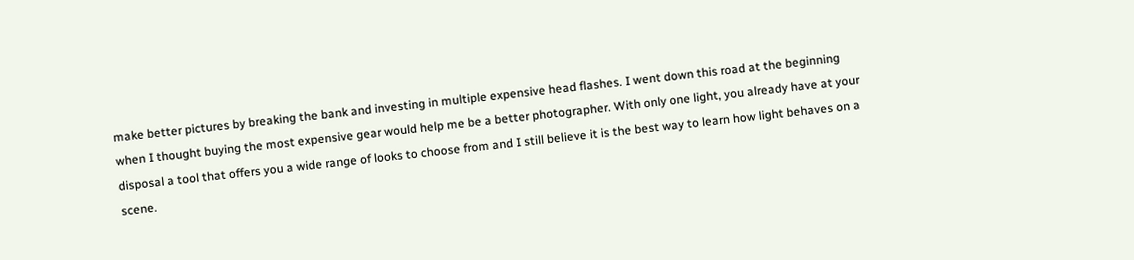make better pictures by breaking the bank and investing in multiple expensive head flashes. I went down this road at the beginning when I thought buying the most expensive gear would help me be a better photographer. With only one light, you already have at your disposal a tool that offers you a wide range of looks to choose from and I still believe it is the best way to learn how light behaves on a scene.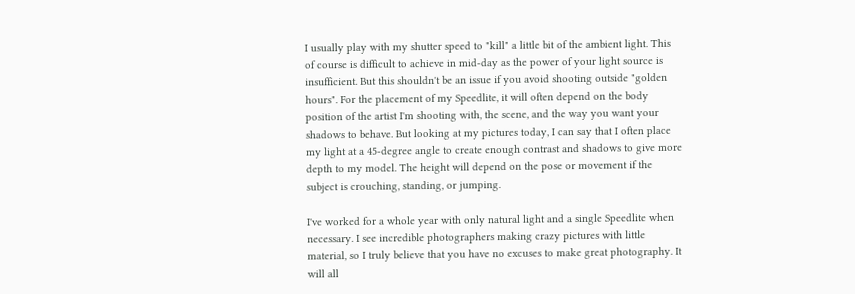I usually play with my shutter speed to "kill" a little bit of the ambient light. This of course is difficult to achieve in mid-day as the power of your light source is insufficient. But this shouldn't be an issue if you avoid shooting outside "golden hours". For the placement of my Speedlite, it will often depend on the body position of the artist I'm shooting with, the scene, and the way you want your shadows to behave. But looking at my pictures today, I can say that I often place my light at a 45-degree angle to create enough contrast and shadows to give more depth to my model. The height will depend on the pose or movement if the subject is crouching, standing, or jumping.

I've worked for a whole year with only natural light and a single Speedlite when necessary. I see incredible photographers making crazy pictures with little material, so I truly believe that you have no excuses to make great photography. It will all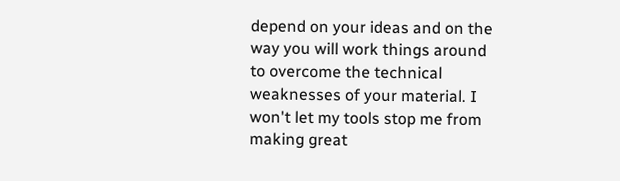depend on your ideas and on the way you will work things around to overcome the technical weaknesses of your material. I won't let my tools stop me from making great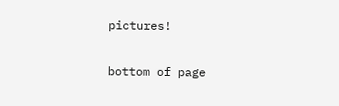pictures!


bottom of page